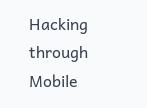Hacking through Mobile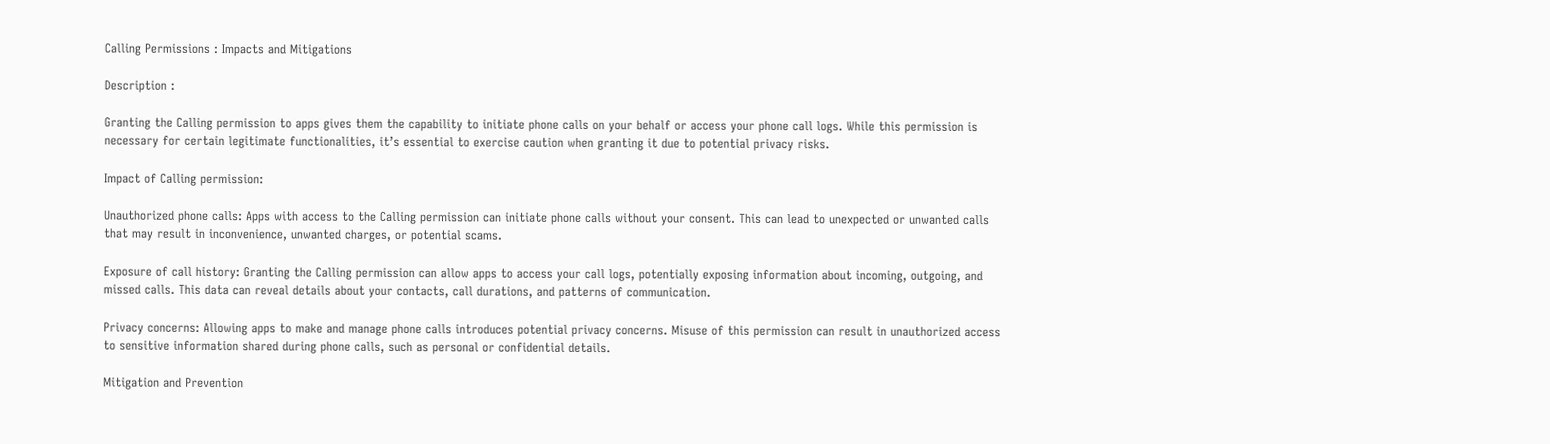Calling Permissions : Impacts and Mitigations

Description :

Granting the Calling permission to apps gives them the capability to initiate phone calls on your behalf or access your phone call logs. While this permission is necessary for certain legitimate functionalities, it’s essential to exercise caution when granting it due to potential privacy risks.

Impact of Calling permission:

Unauthorized phone calls: Apps with access to the Calling permission can initiate phone calls without your consent. This can lead to unexpected or unwanted calls that may result in inconvenience, unwanted charges, or potential scams.

Exposure of call history: Granting the Calling permission can allow apps to access your call logs, potentially exposing information about incoming, outgoing, and missed calls. This data can reveal details about your contacts, call durations, and patterns of communication.

Privacy concerns: Allowing apps to make and manage phone calls introduces potential privacy concerns. Misuse of this permission can result in unauthorized access to sensitive information shared during phone calls, such as personal or confidential details.

Mitigation and Prevention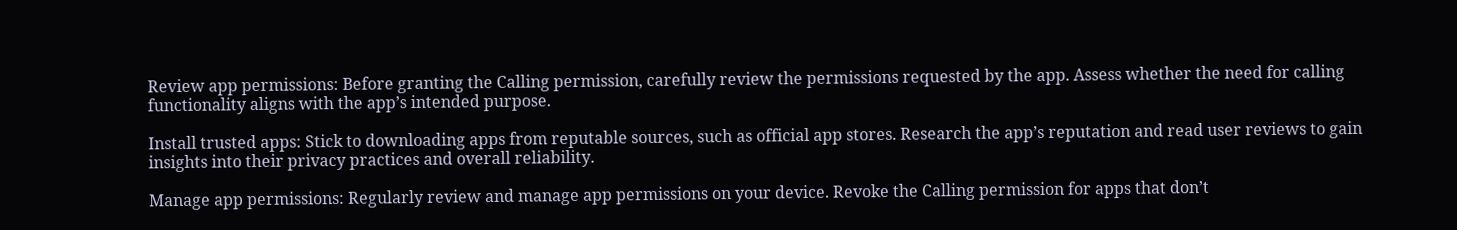Review app permissions: Before granting the Calling permission, carefully review the permissions requested by the app. Assess whether the need for calling functionality aligns with the app’s intended purpose.

Install trusted apps: Stick to downloading apps from reputable sources, such as official app stores. Research the app’s reputation and read user reviews to gain insights into their privacy practices and overall reliability.

Manage app permissions: Regularly review and manage app permissions on your device. Revoke the Calling permission for apps that don’t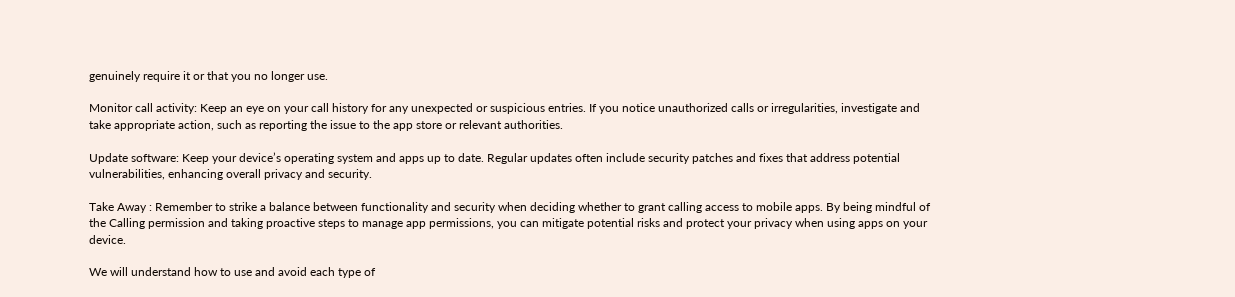genuinely require it or that you no longer use.

Monitor call activity: Keep an eye on your call history for any unexpected or suspicious entries. If you notice unauthorized calls or irregularities, investigate and take appropriate action, such as reporting the issue to the app store or relevant authorities.

Update software: Keep your device’s operating system and apps up to date. Regular updates often include security patches and fixes that address potential vulnerabilities, enhancing overall privacy and security.

Take Away : Remember to strike a balance between functionality and security when deciding whether to grant calling access to mobile apps. By being mindful of the Calling permission and taking proactive steps to manage app permissions, you can mitigate potential risks and protect your privacy when using apps on your device.

We will understand how to use and avoid each type of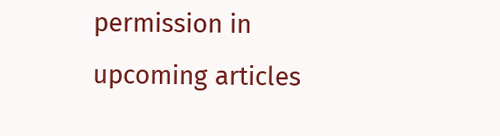permission in upcoming articles